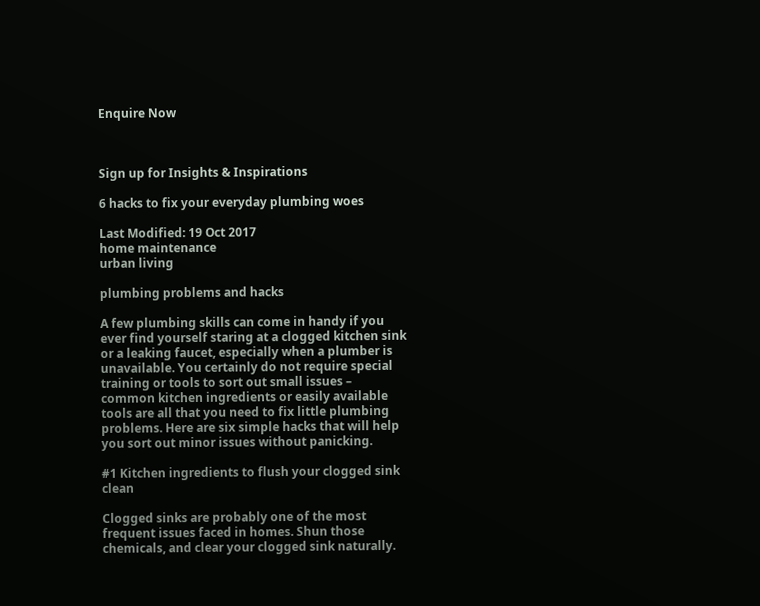Enquire Now



Sign up for Insights & Inspirations

6 hacks to fix your everyday plumbing woes

Last Modified: 19 Oct 2017
home maintenance
urban living

plumbing problems and hacks

A few plumbing skills can come in handy if you ever find yourself staring at a clogged kitchen sink or a leaking faucet, especially when a plumber is unavailable. You certainly do not require special training or tools to sort out small issues – common kitchen ingredients or easily available tools are all that you need to fix little plumbing problems. Here are six simple hacks that will help you sort out minor issues without panicking.

#1 Kitchen ingredients to flush your clogged sink clean

Clogged sinks are probably one of the most frequent issues faced in homes. Shun those chemicals, and clear your clogged sink naturally.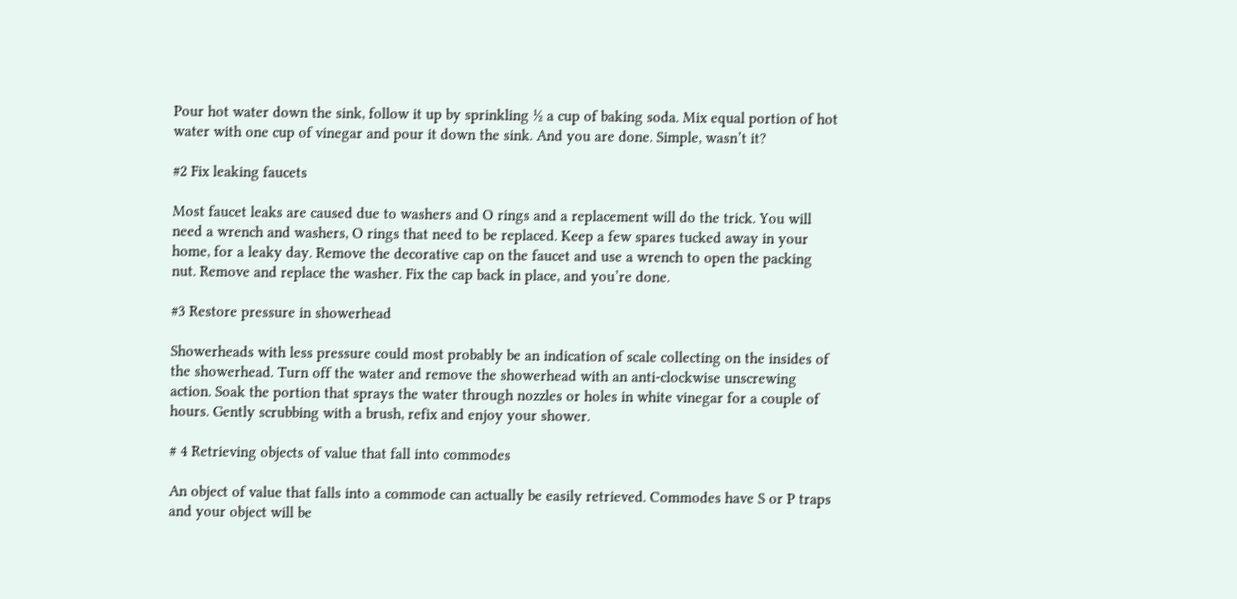Pour hot water down the sink, follow it up by sprinkling ½ a cup of baking soda. Mix equal portion of hot water with one cup of vinegar and pour it down the sink. And you are done. Simple, wasn’t it?

#2 Fix leaking faucets

Most faucet leaks are caused due to washers and O rings and a replacement will do the trick. You will need a wrench and washers, O rings that need to be replaced. Keep a few spares tucked away in your home, for a leaky day. Remove the decorative cap on the faucet and use a wrench to open the packing nut. Remove and replace the washer. Fix the cap back in place, and you’re done.

#3 Restore pressure in showerhead

Showerheads with less pressure could most probably be an indication of scale collecting on the insides of the showerhead. Turn off the water and remove the showerhead with an anti-clockwise unscrewing action. Soak the portion that sprays the water through nozzles or holes in white vinegar for a couple of hours. Gently scrubbing with a brush, refix and enjoy your shower.

# 4 Retrieving objects of value that fall into commodes

An object of value that falls into a commode can actually be easily retrieved. Commodes have S or P traps and your object will be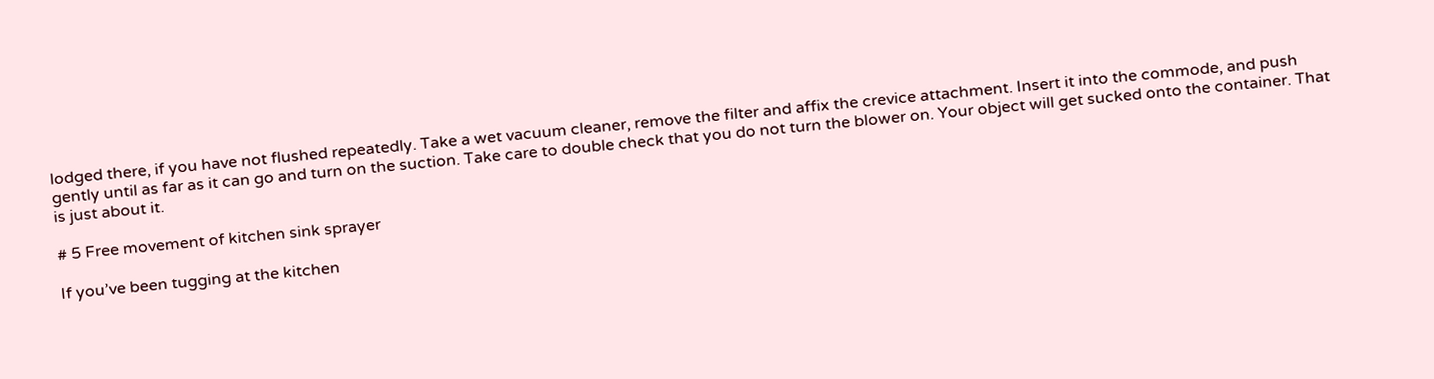lodged there, if you have not flushed repeatedly. Take a wet vacuum cleaner, remove the filter and affix the crevice attachment. Insert it into the commode, and push gently until as far as it can go and turn on the suction. Take care to double check that you do not turn the blower on. Your object will get sucked onto the container. That is just about it.

# 5 Free movement of kitchen sink sprayer

If you’ve been tugging at the kitchen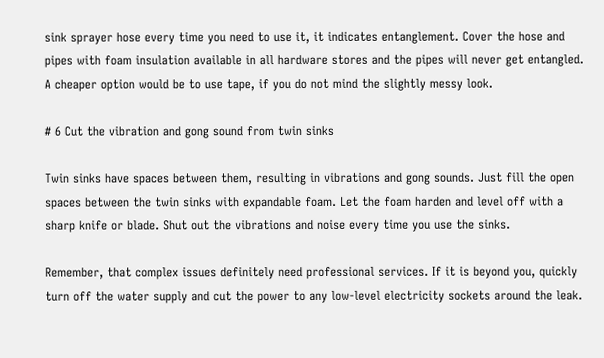sink sprayer hose every time you need to use it, it indicates entanglement. Cover the hose and pipes with foam insulation available in all hardware stores and the pipes will never get entangled. A cheaper option would be to use tape, if you do not mind the slightly messy look.

# 6 Cut the vibration and gong sound from twin sinks

Twin sinks have spaces between them, resulting in vibrations and gong sounds. Just fill the open spaces between the twin sinks with expandable foam. Let the foam harden and level off with a sharp knife or blade. Shut out the vibrations and noise every time you use the sinks.

Remember, that complex issues definitely need professional services. If it is beyond you, quickly turn off the water supply and cut the power to any low-level electricity sockets around the leak.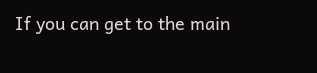If you can get to the main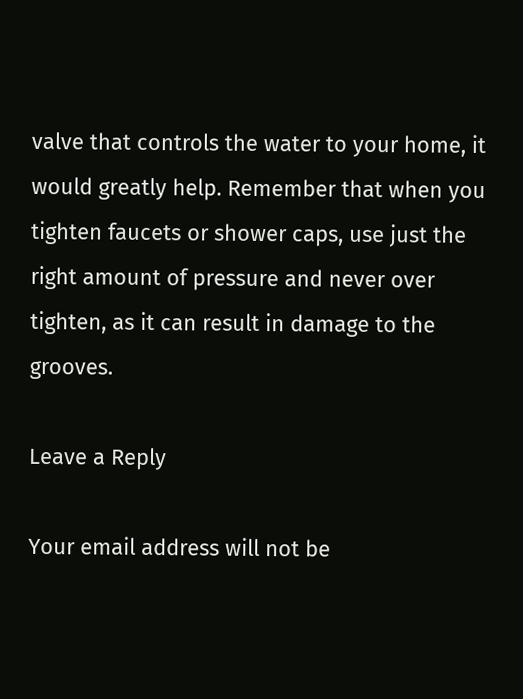valve that controls the water to your home, it would greatly help. Remember that when you tighten faucets or shower caps, use just the right amount of pressure and never over tighten, as it can result in damage to the grooves.

Leave a Reply

Your email address will not be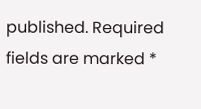published. Required fields are marked *